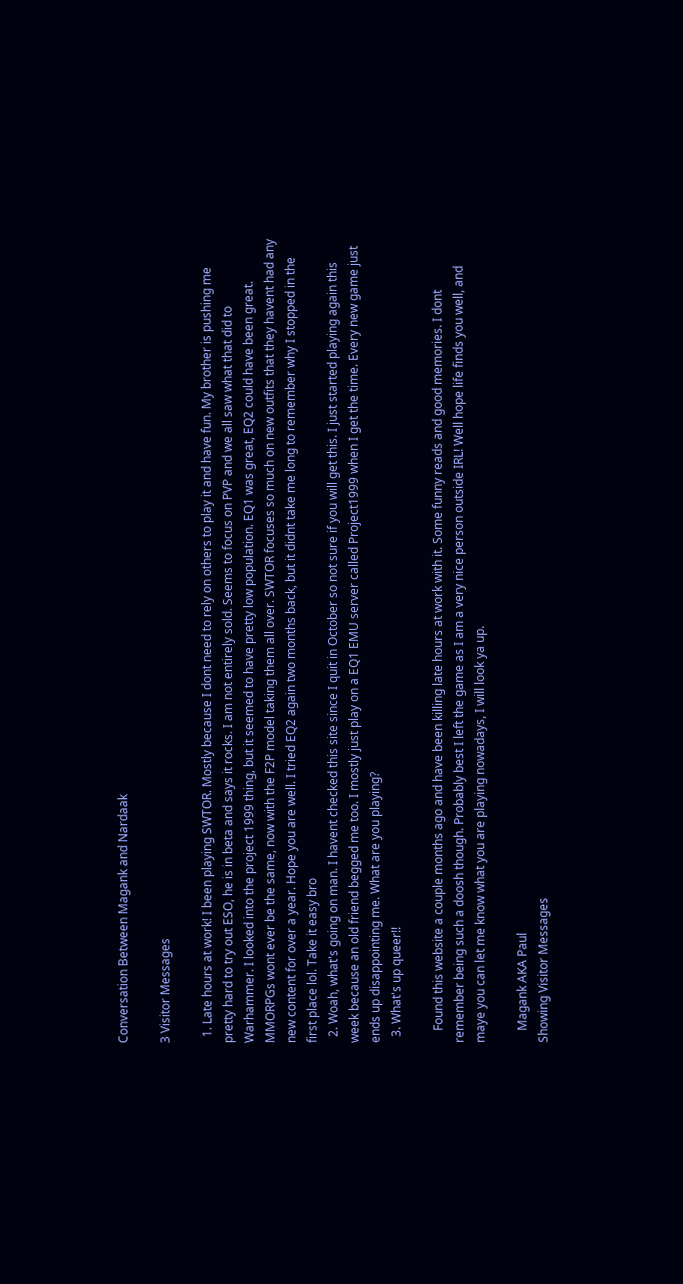Conversation Between Magank and Nardaak

3 Visitor Messages

  1. Late hours at work! I been playing SWTOR. Mostly because I dont need to rely on others to play it and have fun. My brother is pushing me pretty hard to try out ESO, he is in beta and says it rocks. I am not entirely sold. Seems to focus on PVP and we all saw what that did to Warhammer. I looked into the project 1999 thing, but it seemed to have pretty low population. EQ1 was great, EQ2 could have been great. MMORPGs wont ever be the same, now with the F2P model taking them all over. SWTOR focuses so much on new outfits that they havent had any new content for over a year. Hope you are well. I tried EQ2 again two months back, but it didnt take me long to remember why I stopped in the first place lol. Take it easy bro
  2. Woah, what's going on man. I havent checked this site since I quit in October so not sure if you will get this. I just started playing again this week because an old friend begged me too. I mostly just play on a EQ1 EMU server called Project1999 when I get the time. Every new game just ends up disappointing me. What are you playing?
  3. What's up queer!!

    Found this website a couple months ago and have been killing late hours at work with it. Some funny reads and good memories. I dont remember being such a doosh though. Probably best I left the game as I am a very nice person outside IRL! Well hope life finds you well, and maye you can let me know what you are playing nowadays, I will look ya up.

    Magank AKA Paul
Showing Visitor Messages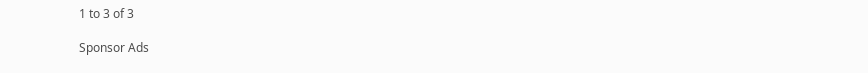1 to 3 of 3

Sponsor Ads